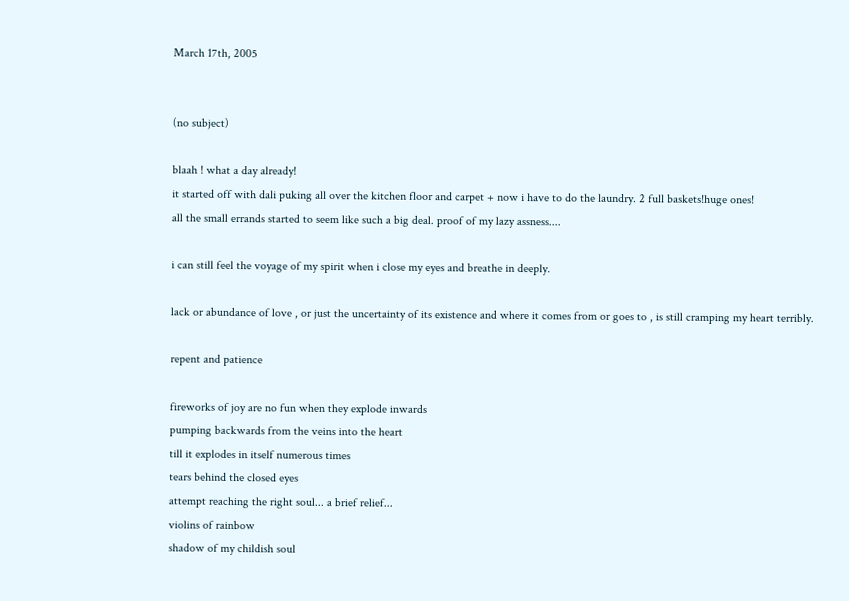March 17th, 2005


(no subject)

blaah ! what a day already!
it started off with dali puking all over the kitchen floor and carpet + now i have to do the laundry. 2 full baskets!huge ones!
all the small errands started to seem like such a big deal. proof of my lazy assness....

i can still feel the voyage of my spirit when i close my eyes and breathe in deeply.

lack or abundance of love , or just the uncertainty of its existence and where it comes from or goes to , is still cramping my heart terribly.

repent and patience

fireworks of joy are no fun when they explode inwards
pumping backwards from the veins into the heart
till it explodes in itself numerous times
tears behind the closed eyes
attempt reaching the right soul... a brief relief...
violins of rainbow
shadow of my childish soul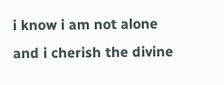i know i am not alone
and i cherish the divine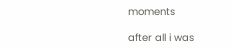moments

after all i was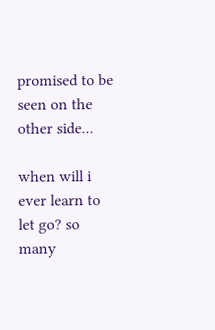promised to be seen on the other side...

when will i ever learn to let go? so many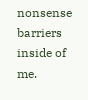nonsense barriers inside of me.